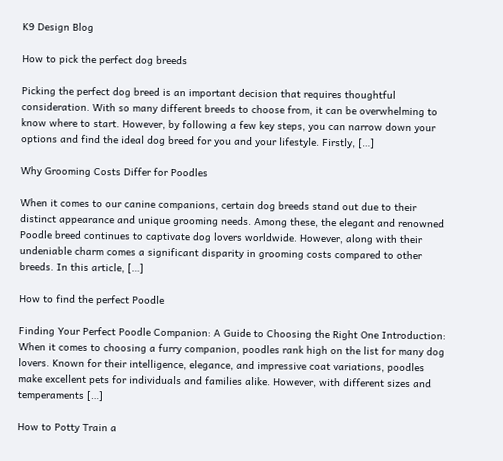K9 Design Blog

How to pick the perfect dog breeds

Picking the perfect dog breed is an important decision that requires thoughtful consideration. With so many different breeds to choose from, it can be overwhelming to know where to start. However, by following a few key steps, you can narrow down your options and find the ideal dog breed for you and your lifestyle. Firstly, […]

Why Grooming Costs Differ for Poodles

When it comes to our canine companions, certain dog breeds stand out due to their distinct appearance and unique grooming needs. Among these, the elegant and renowned Poodle breed continues to captivate dog lovers worldwide. However, along with their undeniable charm comes a significant disparity in grooming costs compared to other breeds. In this article, […]

How to find the perfect Poodle

Finding Your Perfect Poodle Companion: A Guide to Choosing the Right One Introduction: When it comes to choosing a furry companion, poodles rank high on the list for many dog lovers. Known for their intelligence, elegance, and impressive coat variations, poodles make excellent pets for individuals and families alike. However, with different sizes and temperaments […]

How to Potty Train a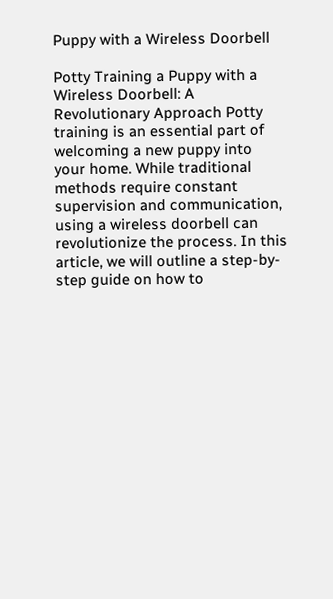Puppy with a Wireless Doorbell

Potty Training a Puppy with a Wireless Doorbell: A Revolutionary Approach Potty training is an essential part of welcoming a new puppy into your home. While traditional methods require constant supervision and communication, using a wireless doorbell can revolutionize the process. In this article, we will outline a step-by-step guide on how to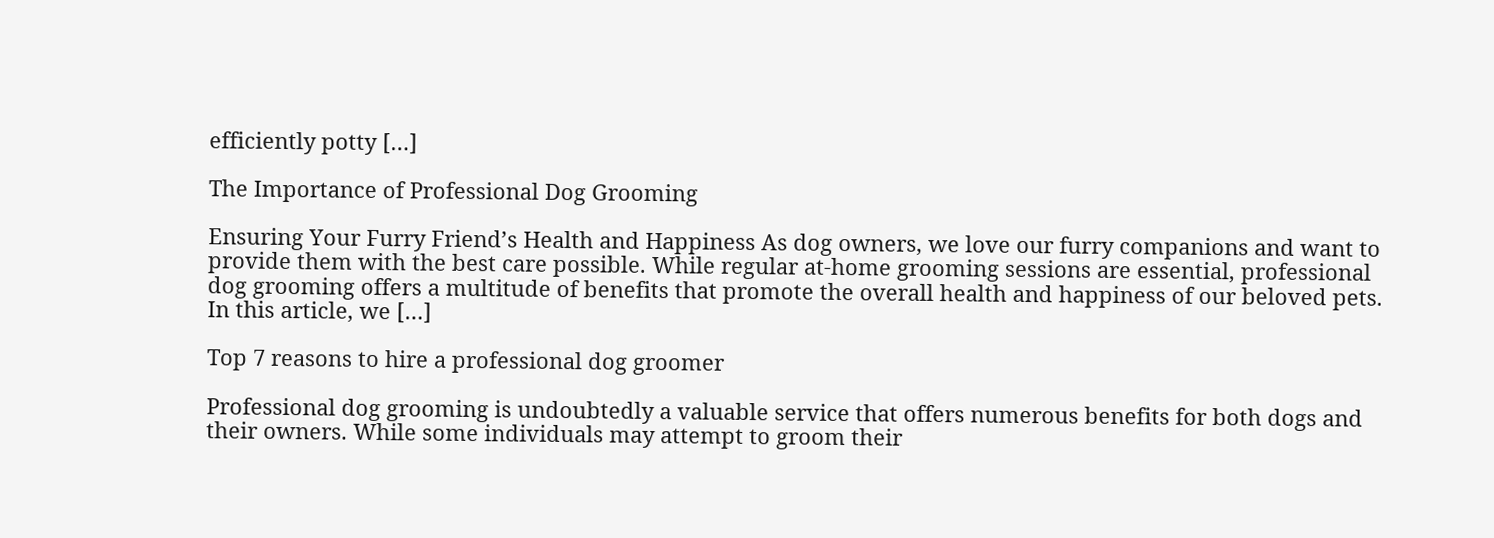efficiently potty […]

The Importance of Professional Dog Grooming

Ensuring Your Furry Friend’s Health and Happiness As dog owners, we love our furry companions and want to provide them with the best care possible. While regular at-home grooming sessions are essential, professional dog grooming offers a multitude of benefits that promote the overall health and happiness of our beloved pets. In this article, we […]

Top 7 reasons to hire a professional dog groomer

Professional dog grooming is undoubtedly a valuable service that offers numerous benefits for both dogs and their owners. While some individuals may attempt to groom their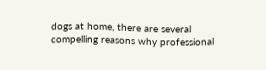dogs at home, there are several compelling reasons why professional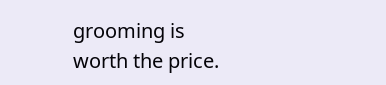grooming is worth the price.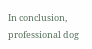In conclusion, professional dog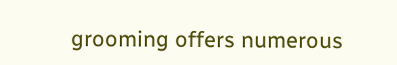grooming offers numerous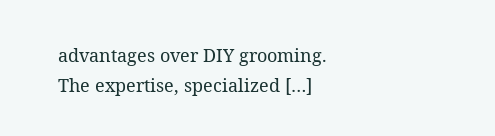advantages over DIY grooming. The expertise, specialized […]